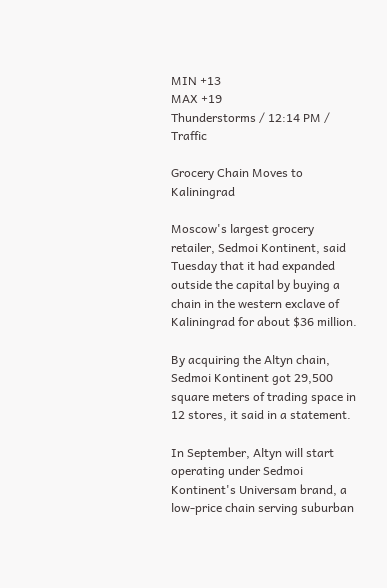MIN +13
MAX +19
Thunderstorms / 12:14 PM / Traffic

Grocery Chain Moves to Kaliningrad

Moscow's largest grocery retailer, Sedmoi Kontinent, said Tuesday that it had expanded outside the capital by buying a chain in the western exclave of Kaliningrad for about $36 million.

By acquiring the Altyn chain, Sedmoi Kontinent got 29,500 square meters of trading space in 12 stores, it said in a statement.

In September, Altyn will start operating under Sedmoi Kontinent's Universam brand, a low-price chain serving suburban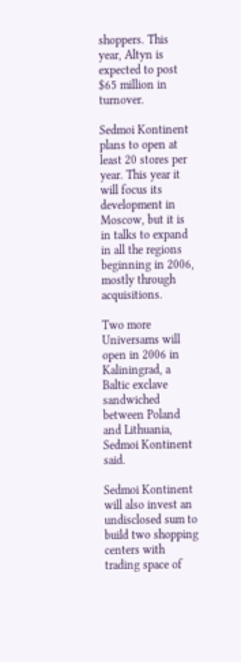shoppers. This year, Altyn is expected to post $65 million in turnover.

Sedmoi Kontinent plans to open at least 20 stores per year. This year it will focus its development in Moscow, but it is in talks to expand in all the regions beginning in 2006, mostly through acquisitions.

Two more Universams will open in 2006 in Kaliningrad, a Baltic exclave sandwiched between Poland and Lithuania, Sedmoi Kontinent said.

Sedmoi Kontinent will also invest an undisclosed sum to build two shopping centers with trading space of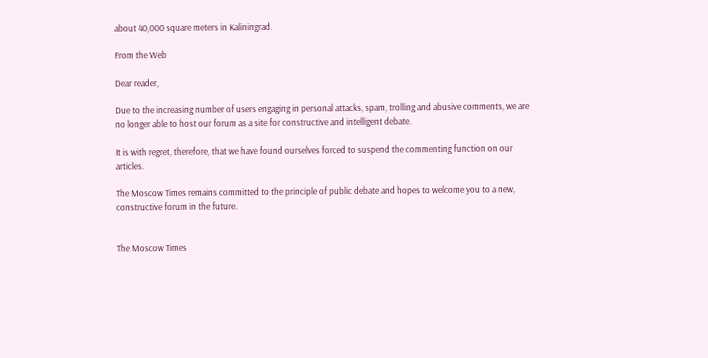about 40,000 square meters in Kaliningrad.

From the Web

Dear reader,

Due to the increasing number of users engaging in personal attacks, spam, trolling and abusive comments, we are no longer able to host our forum as a site for constructive and intelligent debate.

It is with regret, therefore, that we have found ourselves forced to suspend the commenting function on our articles.

The Moscow Times remains committed to the principle of public debate and hopes to welcome you to a new, constructive forum in the future.


The Moscow Times